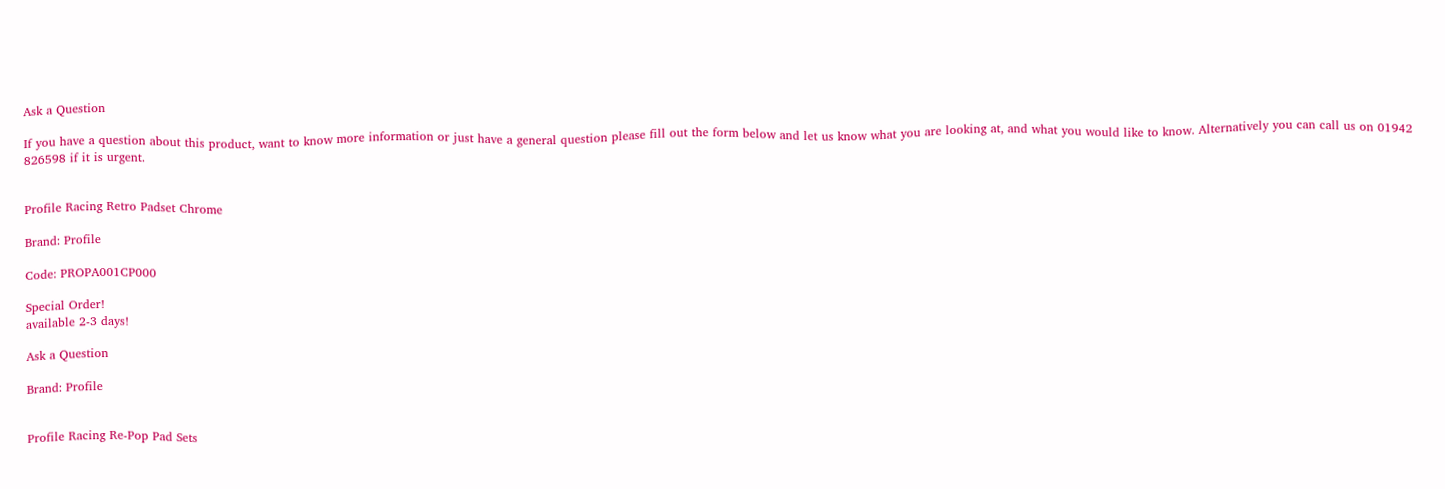Ask a Question

If you have a question about this product, want to know more information or just have a general question please fill out the form below and let us know what you are looking at, and what you would like to know. Alternatively you can call us on 01942 826598 if it is urgent.


Profile Racing Retro Padset Chrome

Brand: Profile

Code: PROPA001CP000

Special Order!
available 2-3 days!

Ask a Question

Brand: Profile


Profile Racing Re-Pop Pad Sets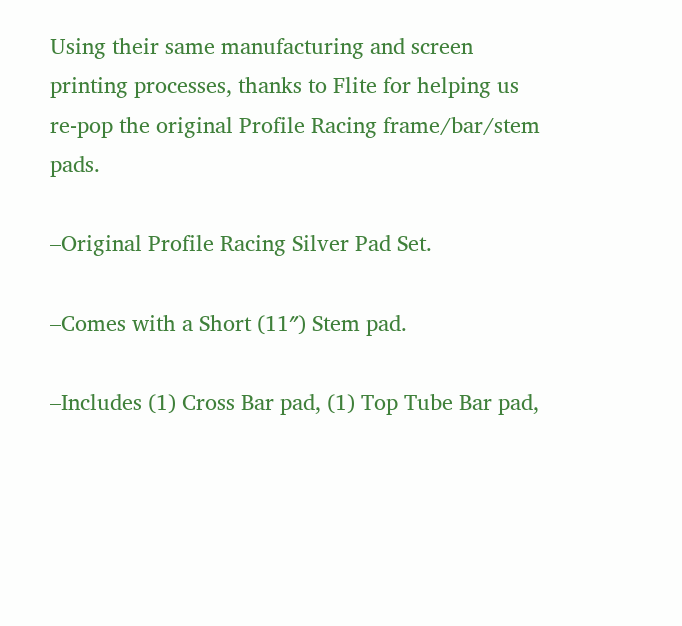Using their same manufacturing and screen printing processes, thanks to Flite for helping us re-pop the original Profile Racing frame/bar/stem pads.

–Original Profile Racing Silver Pad Set.

–Comes with a Short (11″) Stem pad.

–Includes (1) Cross Bar pad, (1) Top Tube Bar pad,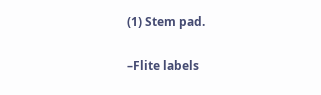(1) Stem pad.

–Flite labels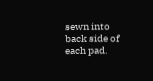sewn into back side of each pad.